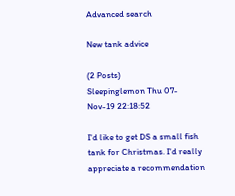Advanced search

New tank advice

(2 Posts)
Sleepinglemon Thu 07-Nov-19 22:18:52

I'd like to get DS a small fish tank for Christmas. I'd really appreciate a recommendation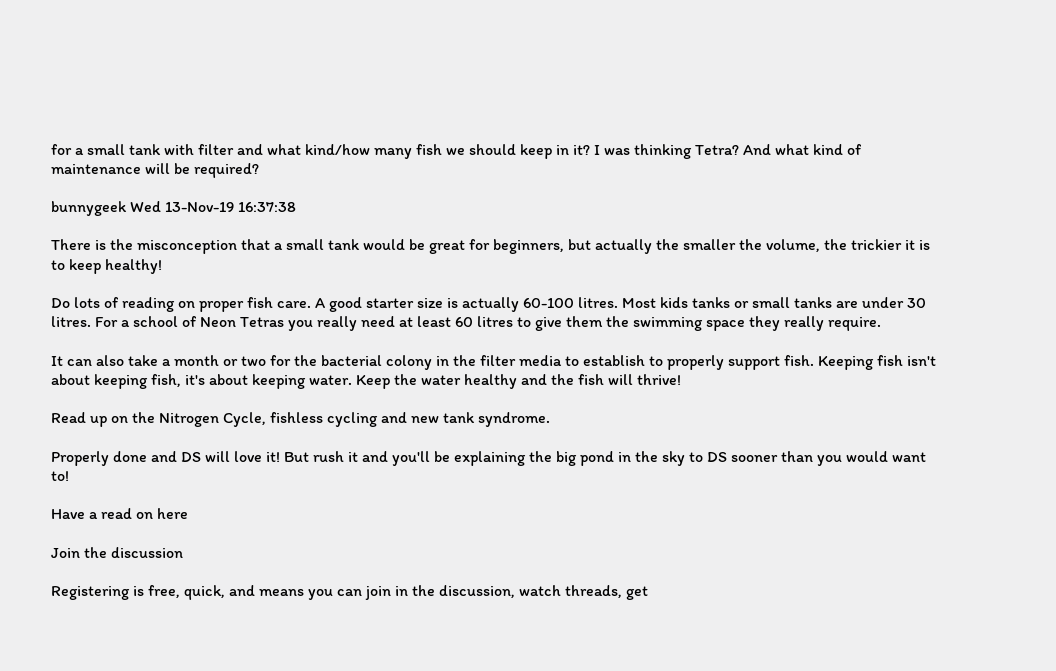for a small tank with filter and what kind/how many fish we should keep in it? I was thinking Tetra? And what kind of maintenance will be required?

bunnygeek Wed 13-Nov-19 16:37:38

There is the misconception that a small tank would be great for beginners, but actually the smaller the volume, the trickier it is to keep healthy!

Do lots of reading on proper fish care. A good starter size is actually 60-100 litres. Most kids tanks or small tanks are under 30 litres. For a school of Neon Tetras you really need at least 60 litres to give them the swimming space they really require.

It can also take a month or two for the bacterial colony in the filter media to establish to properly support fish. Keeping fish isn't about keeping fish, it's about keeping water. Keep the water healthy and the fish will thrive!

Read up on the Nitrogen Cycle, fishless cycling and new tank syndrome.

Properly done and DS will love it! But rush it and you'll be explaining the big pond in the sky to DS sooner than you would want to!

Have a read on here

Join the discussion

Registering is free, quick, and means you can join in the discussion, watch threads, get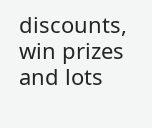discounts, win prizes and lots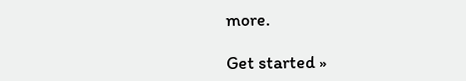more.

Get started »